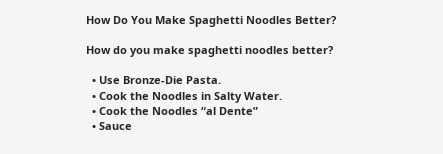How Do You Make Spaghetti Noodles Better?

How do you make spaghetti noodles better?

  • Use Bronze-Die Pasta.
  • Cook the Noodles in Salty Water.
  • Cook the Noodles “al Dente”
  • Sauce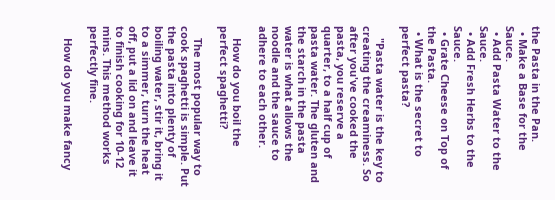the Pasta in the Pan.
  • Make a Base for the Sauce.
  • Add Pasta Water to the Sauce.
  • Add Fresh Herbs to the Sauce.
  • Grate Cheese on Top of the Pasta.
  • What is the secret to perfect pasta?

    "Pasta water is the key to creating the creaminess. So after you've cooked the pasta, you reserve a quarter, to a half cup of pasta water. The gluten and the starch in the pasta water is what allows the noodle and the sauce to adhere to each other.

    How do you boil the perfect spaghetti?

    The most popular way to cook spaghetti is simple. Put the pasta into plenty of boiling water, stir it, bring it to a simmer, turn the heat off, put a lid on and leave it to finish cooking for 10-12 mins. This method works perfectly fine.

    How do you make fancy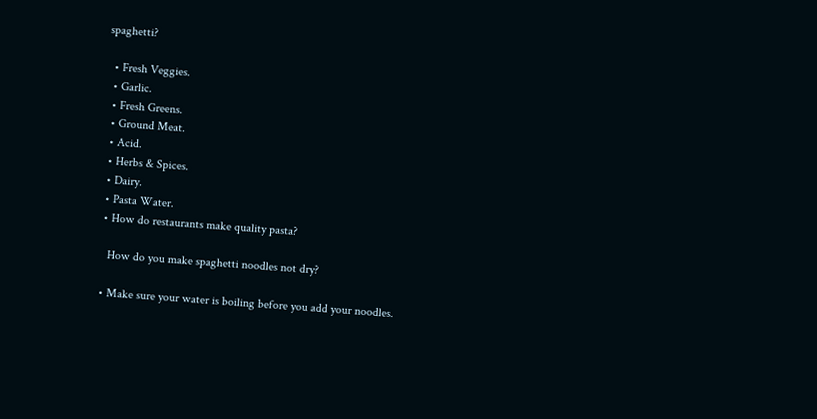spaghetti?

  • Fresh Veggies.
  • Garlic.
  • Fresh Greens.
  • Ground Meat.
  • Acid.
  • Herbs & Spices.
  • Dairy.
  • Pasta Water.
  • How do restaurants make quality pasta?

    How do you make spaghetti noodles not dry?

  • Make sure your water is boiling before you add your noodles.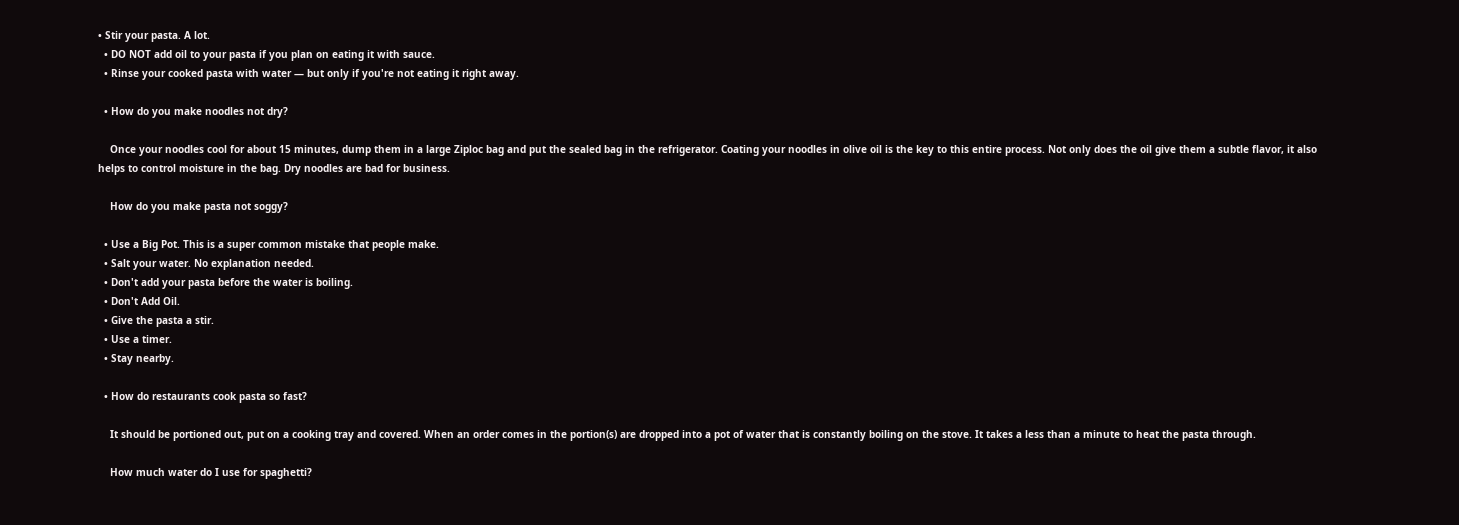• Stir your pasta. A lot.
  • DO NOT add oil to your pasta if you plan on eating it with sauce.
  • Rinse your cooked pasta with water — but only if you're not eating it right away.

  • How do you make noodles not dry?

    Once your noodles cool for about 15 minutes, dump them in a large Ziploc bag and put the sealed bag in the refrigerator. Coating your noodles in olive oil is the key to this entire process. Not only does the oil give them a subtle flavor, it also helps to control moisture in the bag. Dry noodles are bad for business.

    How do you make pasta not soggy?

  • Use a Big Pot. This is a super common mistake that people make.
  • Salt your water. No explanation needed.
  • Don't add your pasta before the water is boiling.
  • Don't Add Oil.
  • Give the pasta a stir.
  • Use a timer.
  • Stay nearby.

  • How do restaurants cook pasta so fast?

    It should be portioned out, put on a cooking tray and covered. When an order comes in the portion(s) are dropped into a pot of water that is constantly boiling on the stove. It takes a less than a minute to heat the pasta through.

    How much water do I use for spaghetti?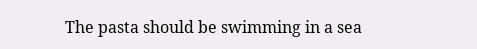The pasta should be swimming in a sea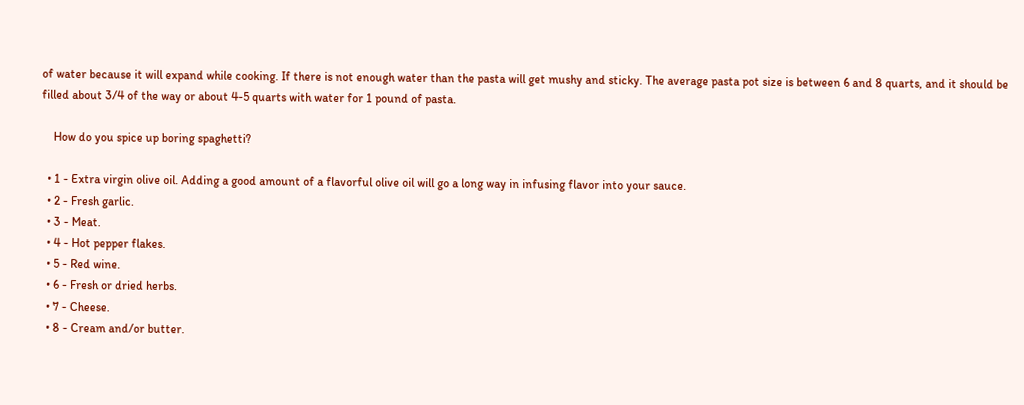of water because it will expand while cooking. If there is not enough water than the pasta will get mushy and sticky. The average pasta pot size is between 6 and 8 quarts, and it should be filled about 3/4 of the way or about 4-5 quarts with water for 1 pound of pasta.

    How do you spice up boring spaghetti?

  • 1 - Extra virgin olive oil. Adding a good amount of a flavorful olive oil will go a long way in infusing flavor into your sauce.
  • 2 - Fresh garlic.
  • 3 - Meat.
  • 4 - Hot pepper flakes.
  • 5 - Red wine.
  • 6 - Fresh or dried herbs.
  • 7 - Cheese.
  • 8 - Cream and/or butter.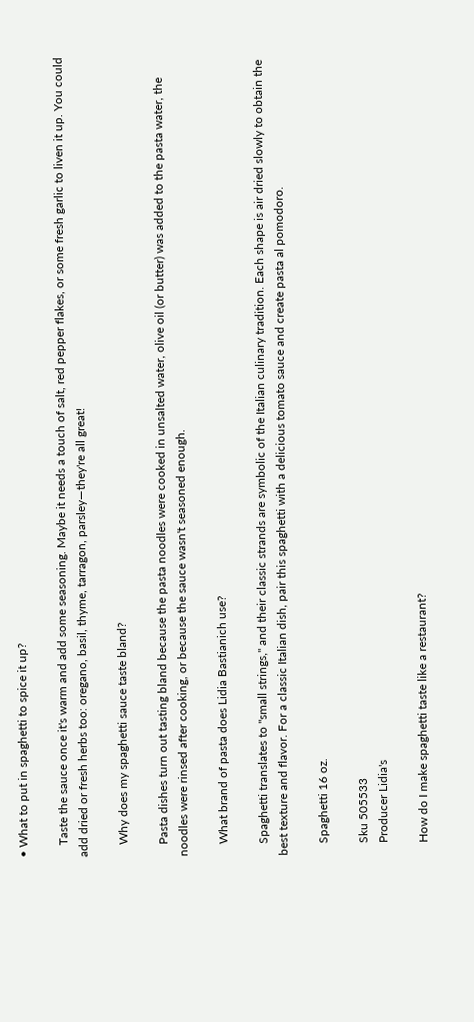• What to put in spaghetti to spice it up?

    Taste the sauce once it's warm and add some seasoning. Maybe it needs a touch of salt, red pepper flakes, or some fresh garlic to liven it up. You could add dried or fresh herbs too: oregano, basil, thyme, tarragon, parsley—they're all great!

    Why does my spaghetti sauce taste bland?

    Pasta dishes turn out tasting bland because the pasta noodles were cooked in unsalted water, olive oil (or butter) was added to the pasta water, the noodles were rinsed after cooking, or because the sauce wasn't seasoned enough.

    What brand of pasta does Lidia Bastianich use?

    Spaghetti translates to "small strings," and their classic strands are symbolic of the Italian culinary tradition. Each shape is air dried slowly to obtain the best texture and flavor. For a classic Italian dish, pair this spaghetti with a delicious tomato sauce and create pasta al pomodoro.

    Spaghetti 16 oz.

    Sku 505533
    Producer Lidia's

    How do I make spaghetti taste like a restaurant?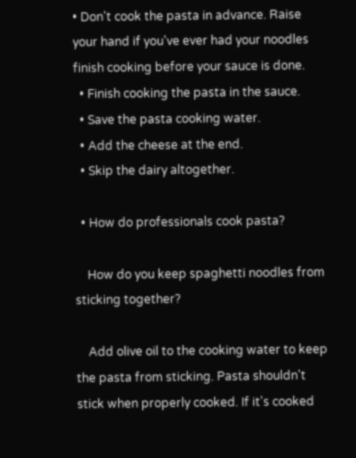• Don't cook the pasta in advance. Raise your hand if you've ever had your noodles finish cooking before your sauce is done.
  • Finish cooking the pasta in the sauce.
  • Save the pasta cooking water.
  • Add the cheese at the end.
  • Skip the dairy altogether.

  • How do professionals cook pasta?

    How do you keep spaghetti noodles from sticking together?

    Add olive oil to the cooking water to keep the pasta from sticking. Pasta shouldn't stick when properly cooked. If it's cooked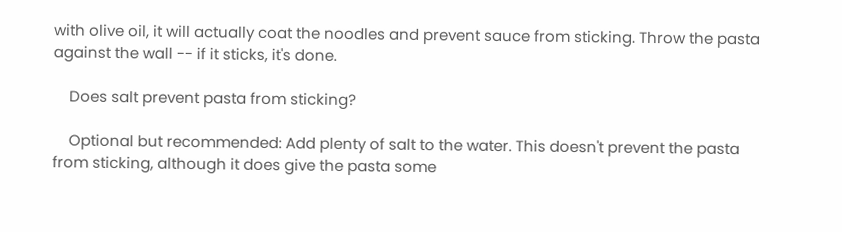with olive oil, it will actually coat the noodles and prevent sauce from sticking. Throw the pasta against the wall -- if it sticks, it's done.

    Does salt prevent pasta from sticking?

    Optional but recommended: Add plenty of salt to the water. This doesn't prevent the pasta from sticking, although it does give the pasta some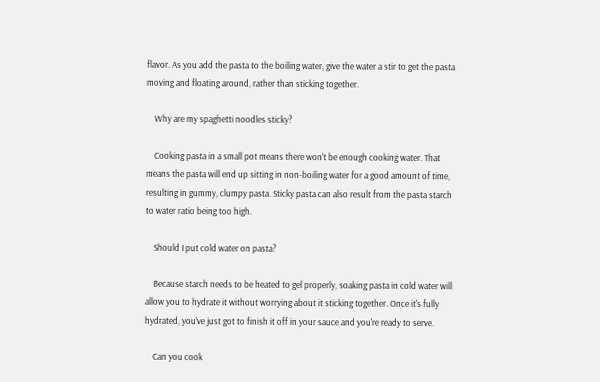flavor. As you add the pasta to the boiling water, give the water a stir to get the pasta moving and floating around, rather than sticking together.

    Why are my spaghetti noodles sticky?

    Cooking pasta in a small pot means there won't be enough cooking water. That means the pasta will end up sitting in non-boiling water for a good amount of time, resulting in gummy, clumpy pasta. Sticky pasta can also result from the pasta starch to water ratio being too high.

    Should I put cold water on pasta?

    Because starch needs to be heated to gel properly, soaking pasta in cold water will allow you to hydrate it without worrying about it sticking together. Once it's fully hydrated, you've just got to finish it off in your sauce and you're ready to serve.

    Can you cook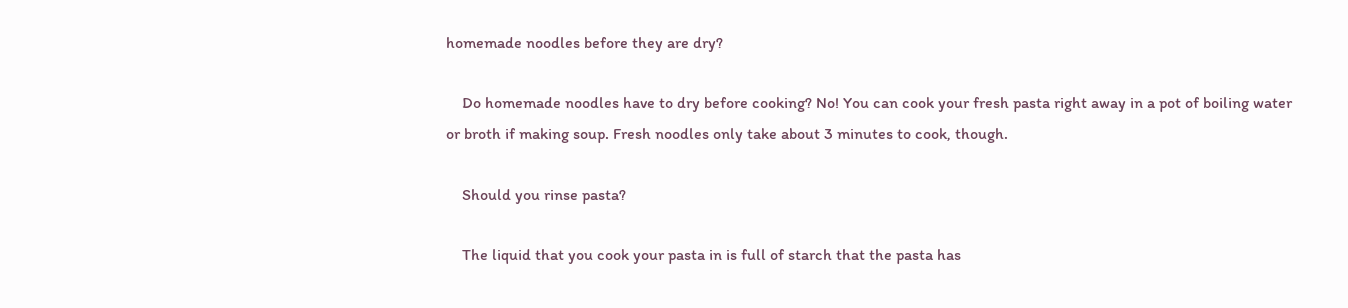homemade noodles before they are dry?

    Do homemade noodles have to dry before cooking? No! You can cook your fresh pasta right away in a pot of boiling water or broth if making soup. Fresh noodles only take about 3 minutes to cook, though.

    Should you rinse pasta?

    The liquid that you cook your pasta in is full of starch that the pasta has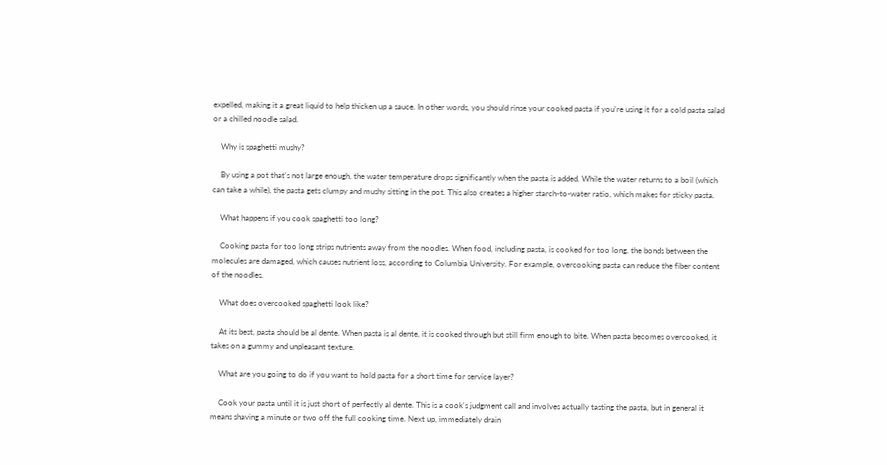expelled, making it a great liquid to help thicken up a sauce. In other words, you should rinse your cooked pasta if you're using it for a cold pasta salad or a chilled noodle salad.

    Why is spaghetti mushy?

    By using a pot that's not large enough, the water temperature drops significantly when the pasta is added. While the water returns to a boil (which can take a while), the pasta gets clumpy and mushy sitting in the pot. This also creates a higher starch-to-water ratio, which makes for sticky pasta.

    What happens if you cook spaghetti too long?

    Cooking pasta for too long strips nutrients away from the noodles. When food, including pasta, is cooked for too long, the bonds between the molecules are damaged, which causes nutrient loss, according to Columbia University. For example, overcooking pasta can reduce the fiber content of the noodles.

    What does overcooked spaghetti look like?

    At its best, pasta should be al dente. When pasta is al dente, it is cooked through but still firm enough to bite. When pasta becomes overcooked, it takes on a gummy and unpleasant texture.

    What are you going to do if you want to hold pasta for a short time for service layer?

    Cook your pasta until it is just short of perfectly al dente. This is a cook's judgment call and involves actually tasting the pasta, but in general it means shaving a minute or two off the full cooking time. Next up, immediately drain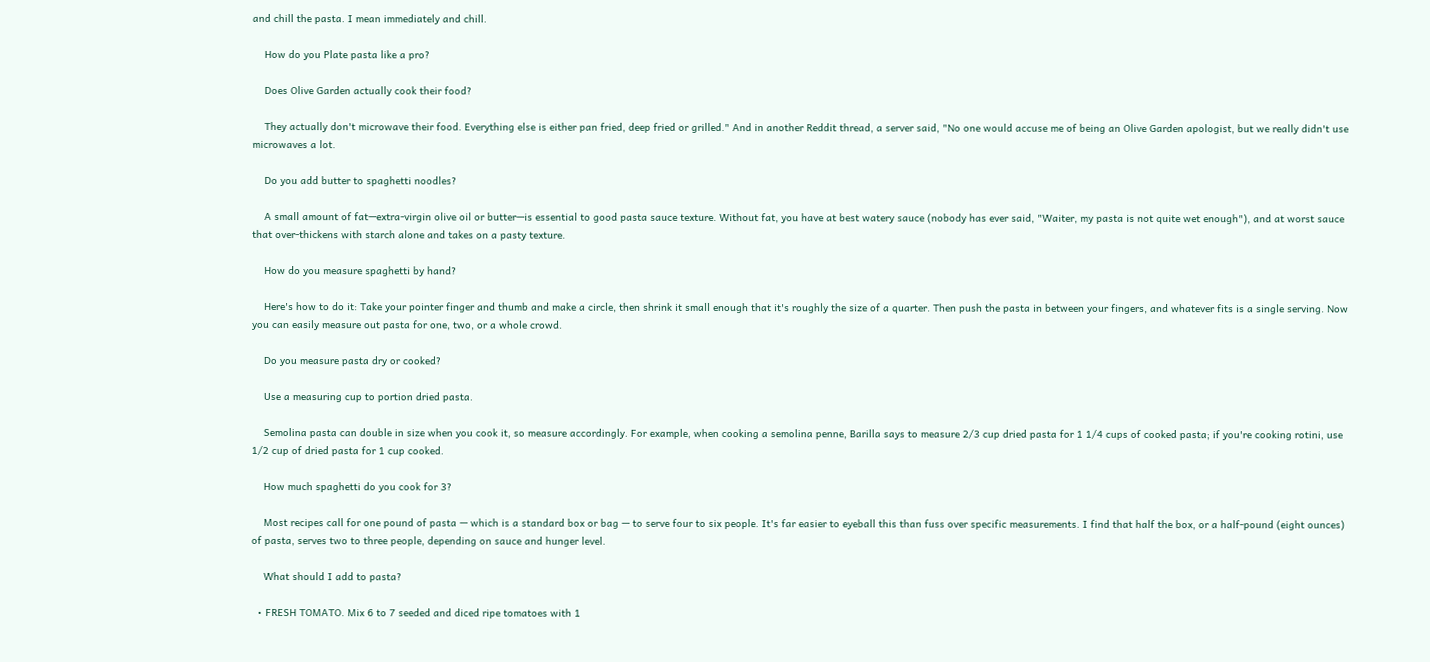and chill the pasta. I mean immediately and chill.

    How do you Plate pasta like a pro?

    Does Olive Garden actually cook their food?

    They actually don't microwave their food. Everything else is either pan fried, deep fried or grilled." And in another Reddit thread, a server said, "No one would accuse me of being an Olive Garden apologist, but we really didn't use microwaves a lot.

    Do you add butter to spaghetti noodles?

    A small amount of fat—extra-virgin olive oil or butter—is essential to good pasta sauce texture. Without fat, you have at best watery sauce (nobody has ever said, "Waiter, my pasta is not quite wet enough"), and at worst sauce that over-thickens with starch alone and takes on a pasty texture.

    How do you measure spaghetti by hand?

    Here's how to do it: Take your pointer finger and thumb and make a circle, then shrink it small enough that it's roughly the size of a quarter. Then push the pasta in between your fingers, and whatever fits is a single serving. Now you can easily measure out pasta for one, two, or a whole crowd.

    Do you measure pasta dry or cooked?

    Use a measuring cup to portion dried pasta.

    Semolina pasta can double in size when you cook it, so measure accordingly. For example, when cooking a semolina penne, Barilla says to measure 2/3 cup dried pasta for 1 1/4 cups of cooked pasta; if you're cooking rotini, use 1/2 cup of dried pasta for 1 cup cooked.

    How much spaghetti do you cook for 3?

    Most recipes call for one pound of pasta — which is a standard box or bag — to serve four to six people. It's far easier to eyeball this than fuss over specific measurements. I find that half the box, or a half-pound (eight ounces) of pasta, serves two to three people, depending on sauce and hunger level.

    What should I add to pasta?

  • FRESH TOMATO. Mix 6 to 7 seeded and diced ripe tomatoes with 1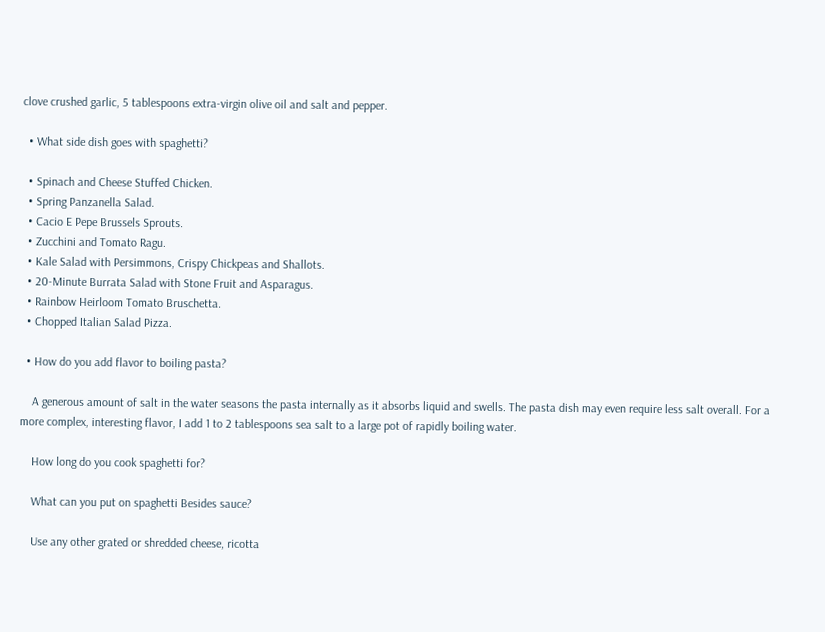clove crushed garlic, 5 tablespoons extra-virgin olive oil and salt and pepper.

  • What side dish goes with spaghetti?

  • Spinach and Cheese Stuffed Chicken.
  • Spring Panzanella Salad.
  • Cacio E Pepe Brussels Sprouts.
  • Zucchini and Tomato Ragu.
  • Kale Salad with Persimmons, Crispy Chickpeas and Shallots.
  • 20-Minute Burrata Salad with Stone Fruit and Asparagus.
  • Rainbow Heirloom Tomato Bruschetta.
  • Chopped Italian Salad Pizza.

  • How do you add flavor to boiling pasta?

    A generous amount of salt in the water seasons the pasta internally as it absorbs liquid and swells. The pasta dish may even require less salt overall. For a more complex, interesting flavor, I add 1 to 2 tablespoons sea salt to a large pot of rapidly boiling water.

    How long do you cook spaghetti for?

    What can you put on spaghetti Besides sauce?

    Use any other grated or shredded cheese, ricotta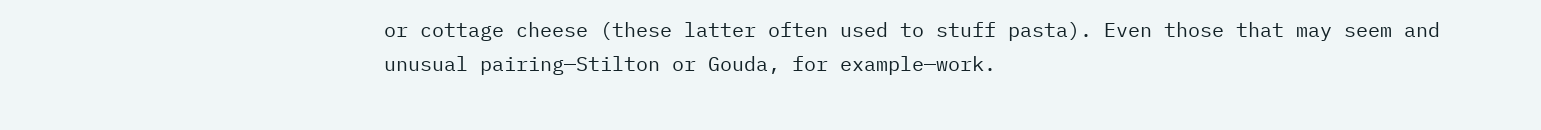or cottage cheese (these latter often used to stuff pasta). Even those that may seem and unusual pairing—Stilton or Gouda, for example—work.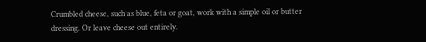Crumbled cheese, such as blue, feta or goat, work with a simple oil or butter dressing. Or leave cheese out entirely.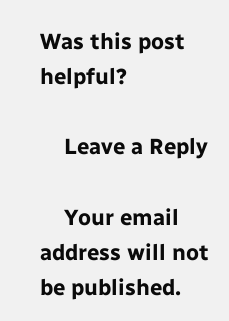Was this post helpful?

    Leave a Reply

    Your email address will not be published.